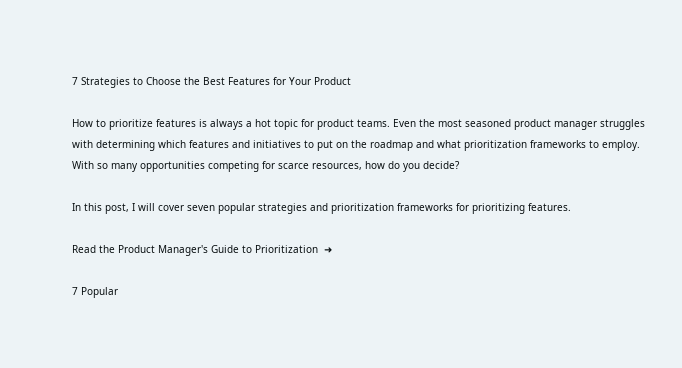7 Strategies to Choose the Best Features for Your Product

How to prioritize features is always a hot topic for product teams. Even the most seasoned product manager struggles with determining which features and initiatives to put on the roadmap and what prioritization frameworks to employ. With so many opportunities competing for scarce resources, how do you decide?

In this post, I will cover seven popular strategies and prioritization frameworks for prioritizing features.

Read the Product Manager's Guide to Prioritization  ➜

7 Popular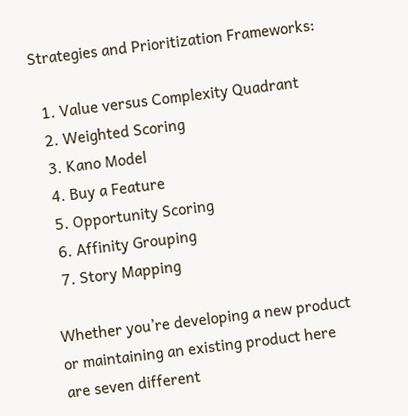Strategies and Prioritization Frameworks:

  1. Value versus Complexity Quadrant
  2. Weighted Scoring
  3. Kano Model
  4. Buy a Feature
  5. Opportunity Scoring
  6. Affinity Grouping
  7. Story Mapping

Whether you’re developing a new product or maintaining an existing product here are seven different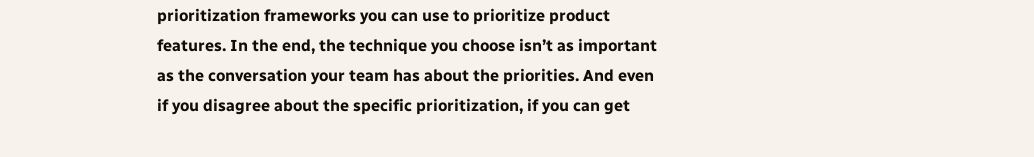prioritization frameworks you can use to prioritize product features. In the end, the technique you choose isn’t as important as the conversation your team has about the priorities. And even if you disagree about the specific prioritization, if you can get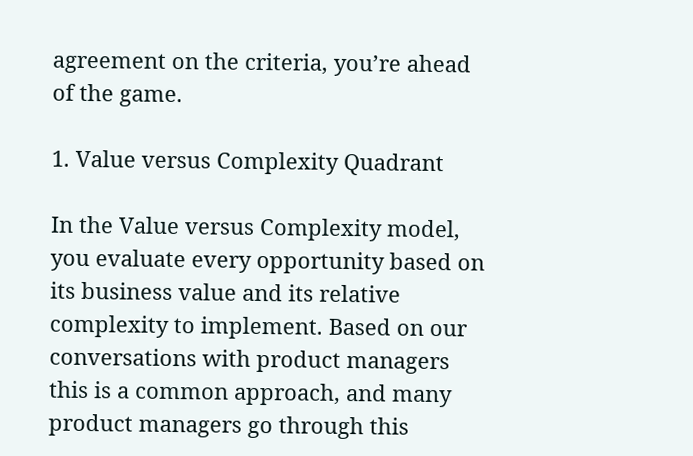agreement on the criteria, you’re ahead of the game.

1. Value versus Complexity Quadrant

In the Value versus Complexity model, you evaluate every opportunity based on its business value and its relative complexity to implement. Based on our conversations with product managers this is a common approach, and many product managers go through this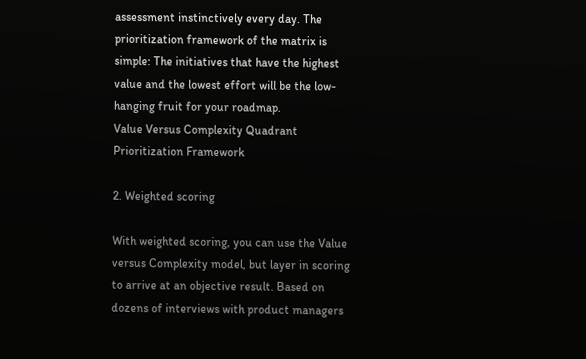assessment instinctively every day. The prioritization framework of the matrix is simple: The initiatives that have the highest value and the lowest effort will be the low-hanging fruit for your roadmap.
Value Versus Complexity Quadrant Prioritization Framework

2. Weighted scoring

With weighted scoring, you can use the Value versus Complexity model, but layer in scoring to arrive at an objective result. Based on dozens of interviews with product managers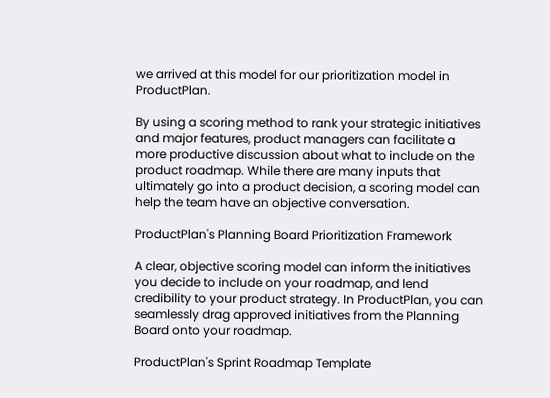we arrived at this model for our prioritization model in ProductPlan.

By using a scoring method to rank your strategic initiatives and major features, product managers can facilitate a more productive discussion about what to include on the product roadmap. While there are many inputs that ultimately go into a product decision, a scoring model can help the team have an objective conversation.

ProductPlan's Planning Board Prioritization Framework

A clear, objective scoring model can inform the initiatives you decide to include on your roadmap, and lend credibility to your product strategy. In ProductPlan, you can seamlessly drag approved initiatives from the Planning Board onto your roadmap.

ProductPlan's Sprint Roadmap Template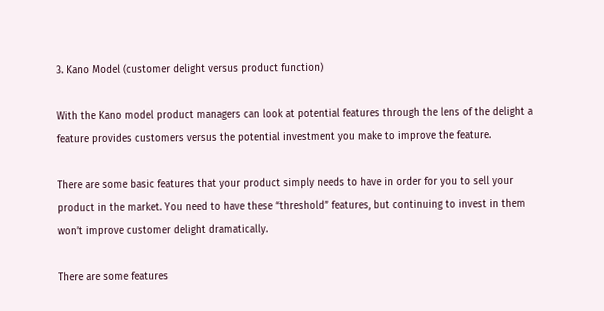3. Kano Model (customer delight versus product function)

With the Kano model product managers can look at potential features through the lens of the delight a feature provides customers versus the potential investment you make to improve the feature.

There are some basic features that your product simply needs to have in order for you to sell your product in the market. You need to have these “threshold” features, but continuing to invest in them won’t improve customer delight dramatically.

There are some features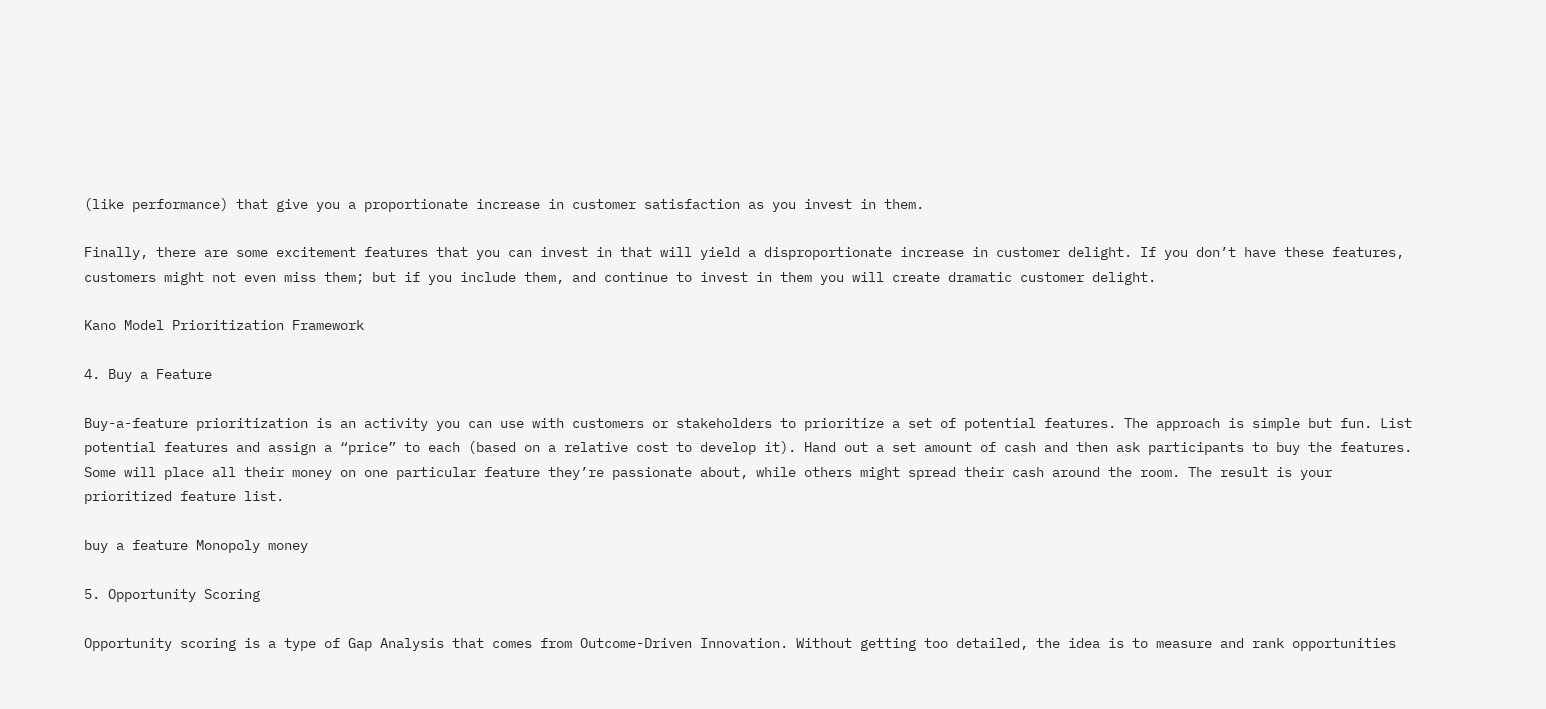(like performance) that give you a proportionate increase in customer satisfaction as you invest in them.

Finally, there are some excitement features that you can invest in that will yield a disproportionate increase in customer delight. If you don’t have these features, customers might not even miss them; but if you include them, and continue to invest in them you will create dramatic customer delight.

Kano Model Prioritization Framework

4. Buy a Feature

Buy-a-feature prioritization is an activity you can use with customers or stakeholders to prioritize a set of potential features. The approach is simple but fun. List potential features and assign a “price” to each (based on a relative cost to develop it). Hand out a set amount of cash and then ask participants to buy the features. Some will place all their money on one particular feature they’re passionate about, while others might spread their cash around the room. The result is your prioritized feature list.

buy a feature Monopoly money

5. Opportunity Scoring

Opportunity scoring is a type of Gap Analysis that comes from Outcome-Driven Innovation. Without getting too detailed, the idea is to measure and rank opportunities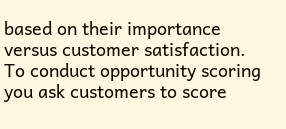based on their importance versus customer satisfaction. To conduct opportunity scoring you ask customers to score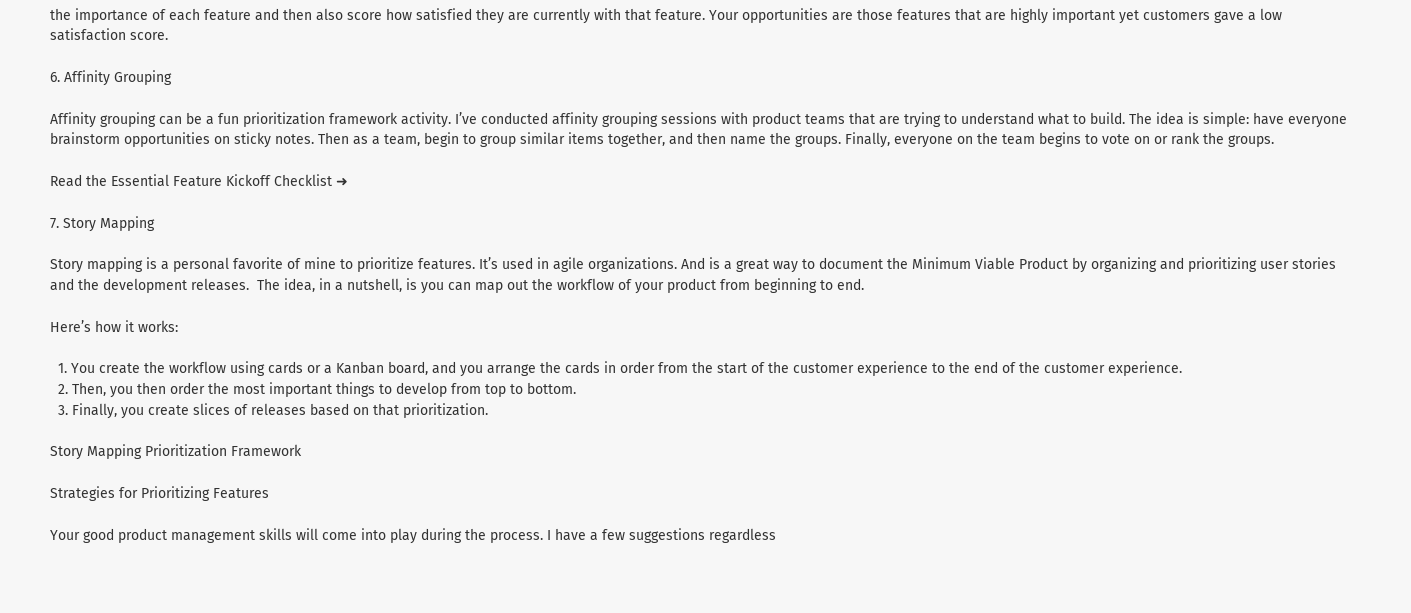the importance of each feature and then also score how satisfied they are currently with that feature. Your opportunities are those features that are highly important yet customers gave a low satisfaction score.

6. Affinity Grouping

Affinity grouping can be a fun prioritization framework activity. I’ve conducted affinity grouping sessions with product teams that are trying to understand what to build. The idea is simple: have everyone brainstorm opportunities on sticky notes. Then as a team, begin to group similar items together, and then name the groups. Finally, everyone on the team begins to vote on or rank the groups.

Read the Essential Feature Kickoff Checklist ➜

7. Story Mapping

Story mapping is a personal favorite of mine to prioritize features. It’s used in agile organizations. And is a great way to document the Minimum Viable Product by organizing and prioritizing user stories and the development releases.  The idea, in a nutshell, is you can map out the workflow of your product from beginning to end.

Here’s how it works:

  1. You create the workflow using cards or a Kanban board, and you arrange the cards in order from the start of the customer experience to the end of the customer experience.
  2. Then, you then order the most important things to develop from top to bottom.
  3. Finally, you create slices of releases based on that prioritization.

Story Mapping Prioritization Framework

Strategies for Prioritizing Features

Your good product management skills will come into play during the process. I have a few suggestions regardless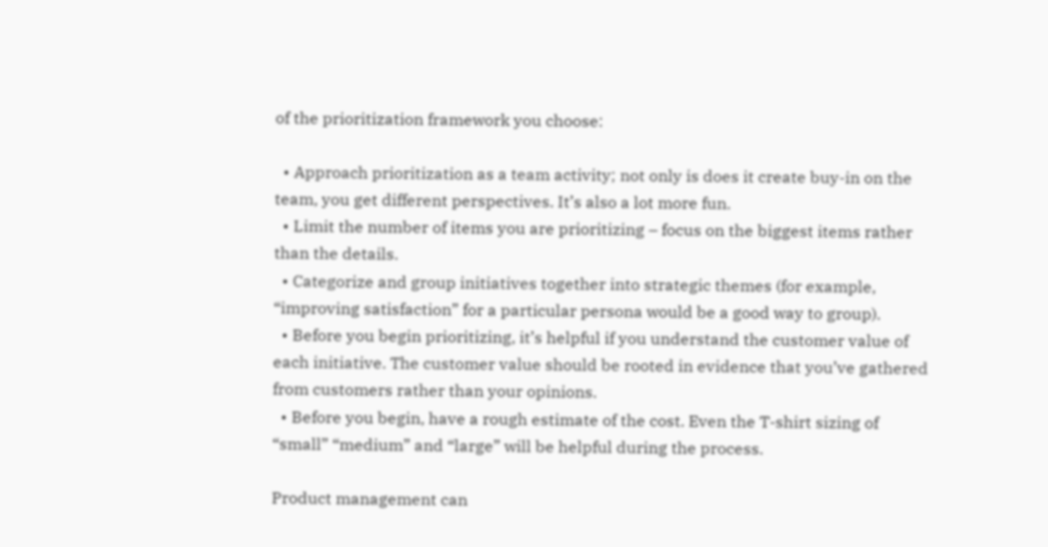of the prioritization framework you choose:

  • Approach prioritization as a team activity; not only is does it create buy-in on the team, you get different perspectives. It’s also a lot more fun.
  • Limit the number of items you are prioritizing – focus on the biggest items rather than the details.
  • Categorize and group initiatives together into strategic themes (for example, “improving satisfaction” for a particular persona would be a good way to group).
  • Before you begin prioritizing, it’s helpful if you understand the customer value of each initiative. The customer value should be rooted in evidence that you’ve gathered from customers rather than your opinions.
  • Before you begin, have a rough estimate of the cost. Even the T-shirt sizing of “small” “medium” and “large” will be helpful during the process.

Product management can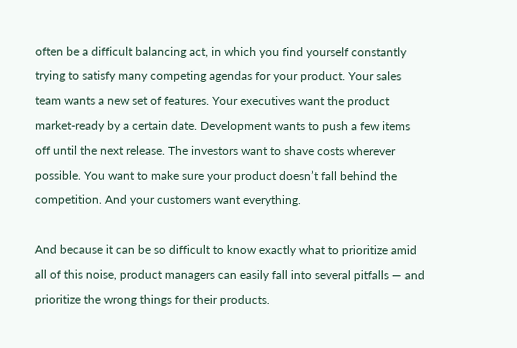often be a difficult balancing act, in which you find yourself constantly trying to satisfy many competing agendas for your product. Your sales team wants a new set of features. Your executives want the product market-ready by a certain date. Development wants to push a few items off until the next release. The investors want to shave costs wherever possible. You want to make sure your product doesn’t fall behind the competition. And your customers want everything.

And because it can be so difficult to know exactly what to prioritize amid all of this noise, product managers can easily fall into several pitfalls — and prioritize the wrong things for their products.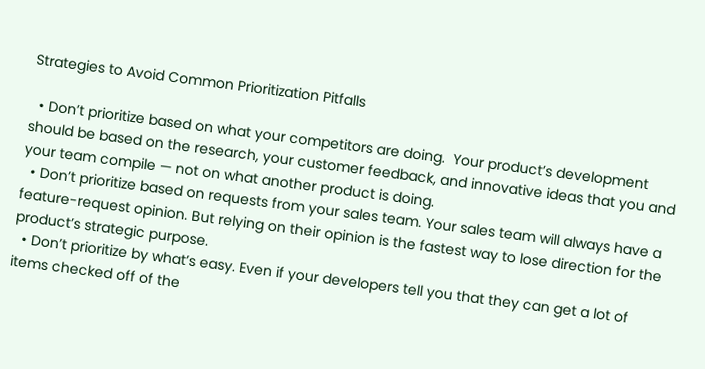Strategies to Avoid Common Prioritization Pitfalls

  • Don’t prioritize based on what your competitors are doing.  Your product’s development should be based on the research, your customer feedback, and innovative ideas that you and your team compile — not on what another product is doing.
  • Don’t prioritize based on requests from your sales team. Your sales team will always have a feature-request opinion. But relying on their opinion is the fastest way to lose direction for the product’s strategic purpose.
  • Don’t prioritize by what’s easy. Even if your developers tell you that they can get a lot of items checked off of the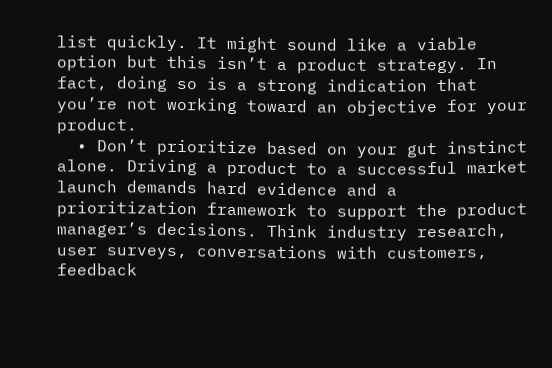list quickly. It might sound like a viable option but this isn’t a product strategy. In fact, doing so is a strong indication that you’re not working toward an objective for your product.
  • Don’t prioritize based on your gut instinct alone. Driving a product to a successful market launch demands hard evidence and a prioritization framework to support the product manager’s decisions. Think industry research, user surveys, conversations with customers, feedback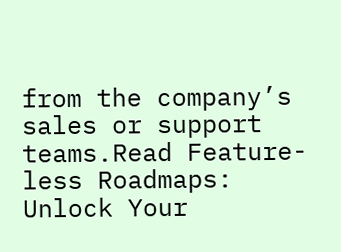from the company’s sales or support teams.Read Feature-less Roadmaps: Unlock Your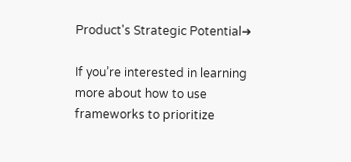Product's Strategic Potential➜

If you’re interested in learning more about how to use frameworks to prioritize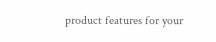product features for your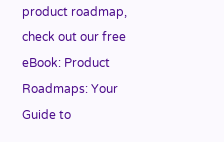product roadmap, check out our free eBook: Product Roadmaps: Your Guide to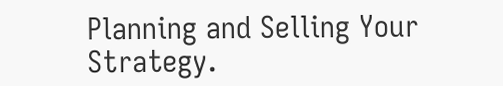Planning and Selling Your Strategy.